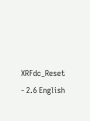XRFdc_Reset - 2.6 English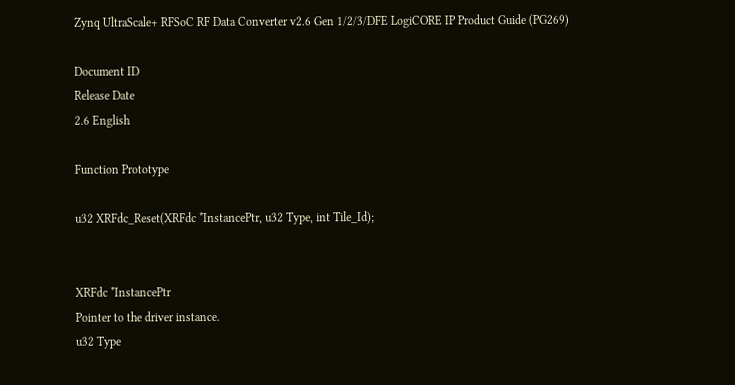Zynq UltraScale+ RFSoC RF Data Converter v2.6 Gen 1/2/3/DFE LogiCORE IP Product Guide (PG269)

Document ID
Release Date
2.6 English

Function Prototype

u32 XRFdc_Reset(XRFdc *InstancePtr, u32 Type, int Tile_Id);


XRFdc *InstancePtr
Pointer to the driver instance.
u32 Type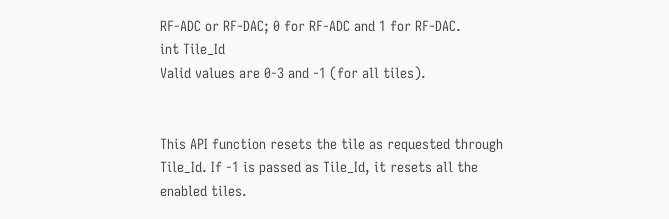RF-ADC or RF-DAC; 0 for RF-ADC and 1 for RF-DAC.
int Tile_Id
Valid values are 0-3 and -1 (for all tiles).


This API function resets the tile as requested through Tile_Id. If -1 is passed as Tile_Id, it resets all the enabled tiles.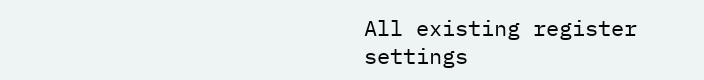All existing register settings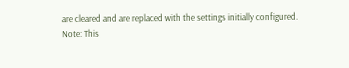are cleared and are replaced with the settings initially configured.
Note: This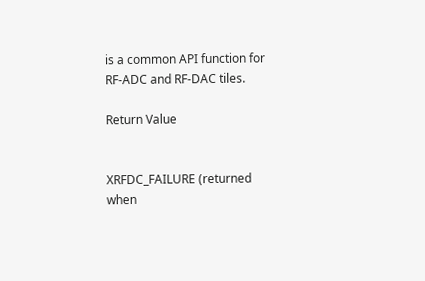is a common API function for RF-ADC and RF-DAC tiles.

Return Value


XRFDC_FAILURE (returned when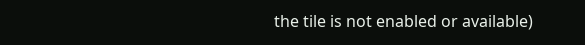the tile is not enabled or available)